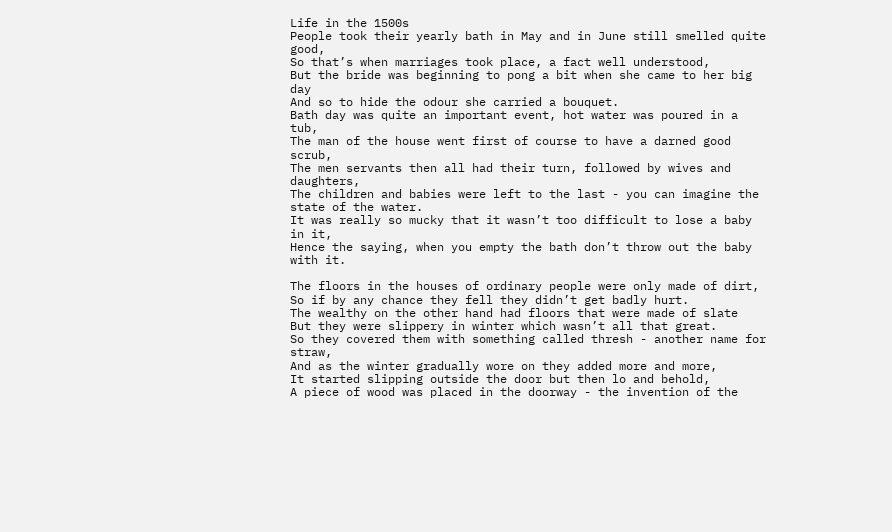Life in the 1500s
People took their yearly bath in May and in June still smelled quite good,
So that’s when marriages took place, a fact well understood,
But the bride was beginning to pong a bit when she came to her big day
And so to hide the odour she carried a bouquet.
Bath day was quite an important event, hot water was poured in a tub,
The man of the house went first of course to have a darned good scrub,
The men servants then all had their turn, followed by wives and daughters,
The children and babies were left to the last - you can imagine the state of the water.
It was really so mucky that it wasn’t too difficult to lose a baby in it,
Hence the saying, when you empty the bath don’t throw out the baby with it.

The floors in the houses of ordinary people were only made of dirt,
So if by any chance they fell they didn’t get badly hurt.
The wealthy on the other hand had floors that were made of slate
But they were slippery in winter which wasn’t all that great.
So they covered them with something called thresh - another name for straw,
And as the winter gradually wore on they added more and more,
It started slipping outside the door but then lo and behold,
A piece of wood was placed in the doorway - the invention of the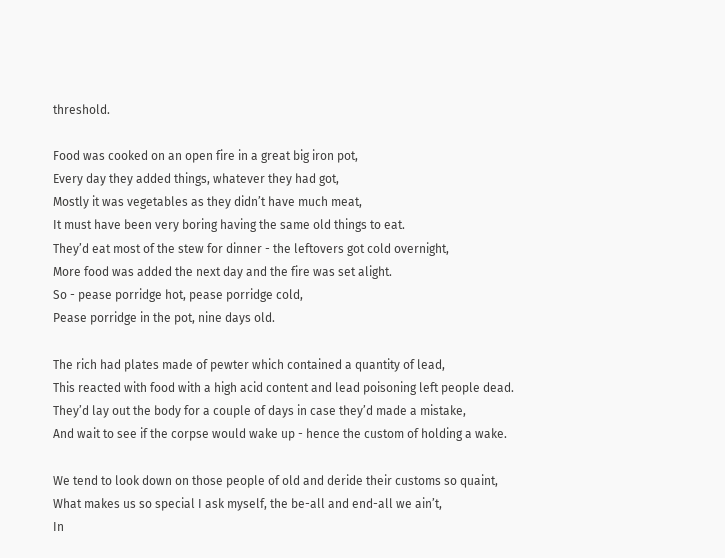threshold.

Food was cooked on an open fire in a great big iron pot,
Every day they added things, whatever they had got,
Mostly it was vegetables as they didn’t have much meat,
It must have been very boring having the same old things to eat.
They’d eat most of the stew for dinner - the leftovers got cold overnight,
More food was added the next day and the fire was set alight.
So - pease porridge hot, pease porridge cold,
Pease porridge in the pot, nine days old.

The rich had plates made of pewter which contained a quantity of lead,
This reacted with food with a high acid content and lead poisoning left people dead.
They’d lay out the body for a couple of days in case they’d made a mistake,
And wait to see if the corpse would wake up - hence the custom of holding a wake.

We tend to look down on those people of old and deride their customs so quaint,
What makes us so special I ask myself, the be-all and end-all we ain’t,
In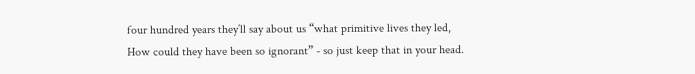four hundred years they’ll say about us “what primitive lives they led,
How could they have been so ignorant” - so just keep that in your head.